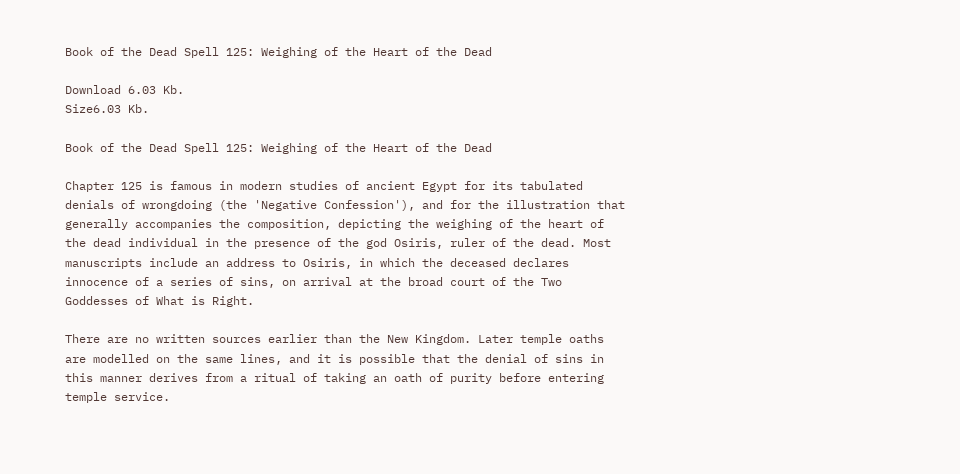Book of the Dead Spell 125: Weighing of the Heart of the Dead

Download 6.03 Kb.
Size6.03 Kb.

Book of the Dead Spell 125: Weighing of the Heart of the Dead

Chapter 125 is famous in modern studies of ancient Egypt for its tabulated denials of wrongdoing (the 'Negative Confession'), and for the illustration that generally accompanies the composition, depicting the weighing of the heart of the dead individual in the presence of the god Osiris, ruler of the dead. Most manuscripts include an address to Osiris, in which the deceased declares innocence of a series of sins, on arrival at the broad court of the Two Goddesses of What is Right.

There are no written sources earlier than the New Kingdom. Later temple oaths are modelled on the same lines, and it is possible that the denial of sins in this manner derives from a ritual of taking an oath of purity before entering temple service.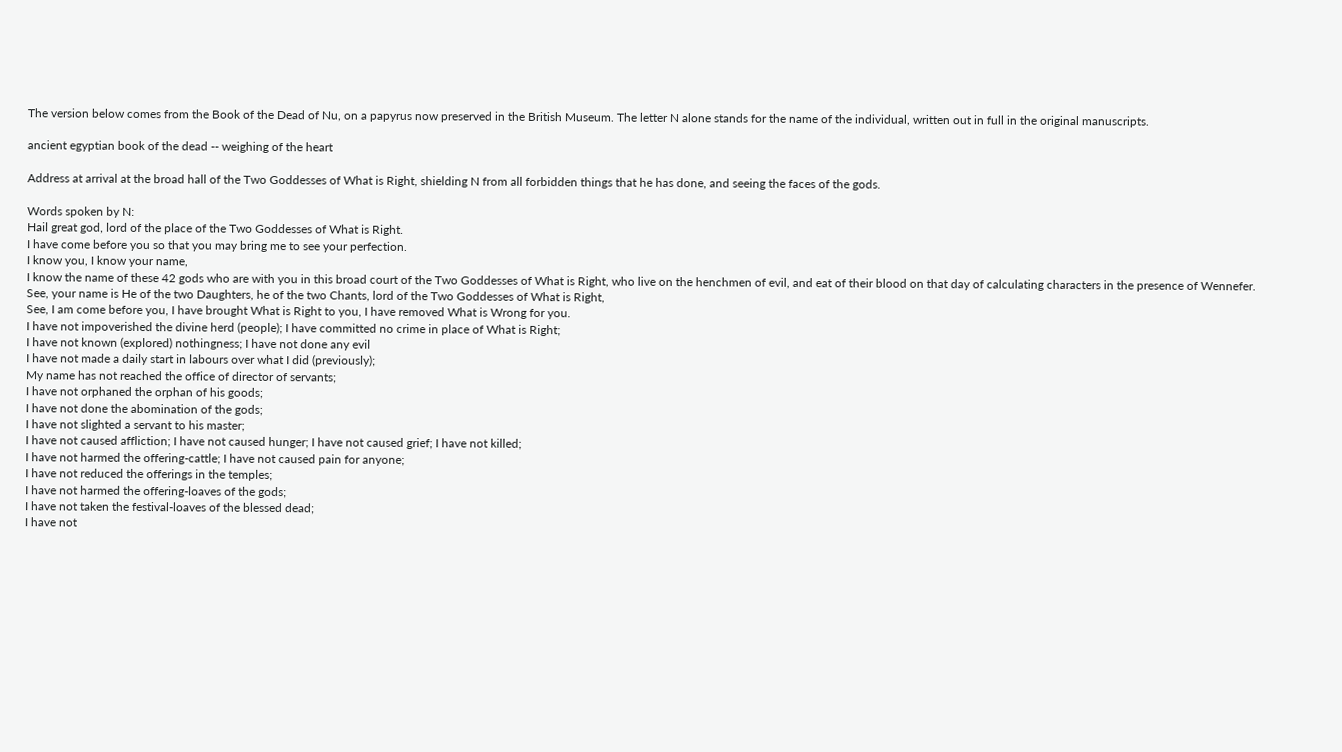The version below comes from the Book of the Dead of Nu, on a papyrus now preserved in the British Museum. The letter N alone stands for the name of the individual, written out in full in the original manuscripts.

ancient egyptian book of the dead -- weighing of the heart

Address at arrival at the broad hall of the Two Goddesses of What is Right, shielding N from all forbidden things that he has done, and seeing the faces of the gods.

Words spoken by N:
Hail great god, lord of the place of the Two Goddesses of What is Right.
I have come before you so that you may bring me to see your perfection.
I know you, I know your name,
I know the name of these 42 gods who are with you in this broad court of the Two Goddesses of What is Right, who live on the henchmen of evil, and eat of their blood on that day of calculating characters in the presence of Wennefer.
See, your name is He of the two Daughters, he of the two Chants, lord of the Two Goddesses of What is Right,
See, I am come before you, I have brought What is Right to you, I have removed What is Wrong for you.
I have not impoverished the divine herd (people); I have committed no crime in place of What is Right;
I have not known (explored) nothingness; I have not done any evil
I have not made a daily start in labours over what I did (previously);
My name has not reached the office of director of servants;
I have not orphaned the orphan of his goods;
I have not done the abomination of the gods;
I have not slighted a servant to his master;
I have not caused affliction; I have not caused hunger; I have not caused grief; I have not killed;
I have not harmed the offering-cattle; I have not caused pain for anyone;
I have not reduced the offerings in the temples;
I have not harmed the offering-loaves of the gods;
I have not taken the festival-loaves of the blessed dead;
I have not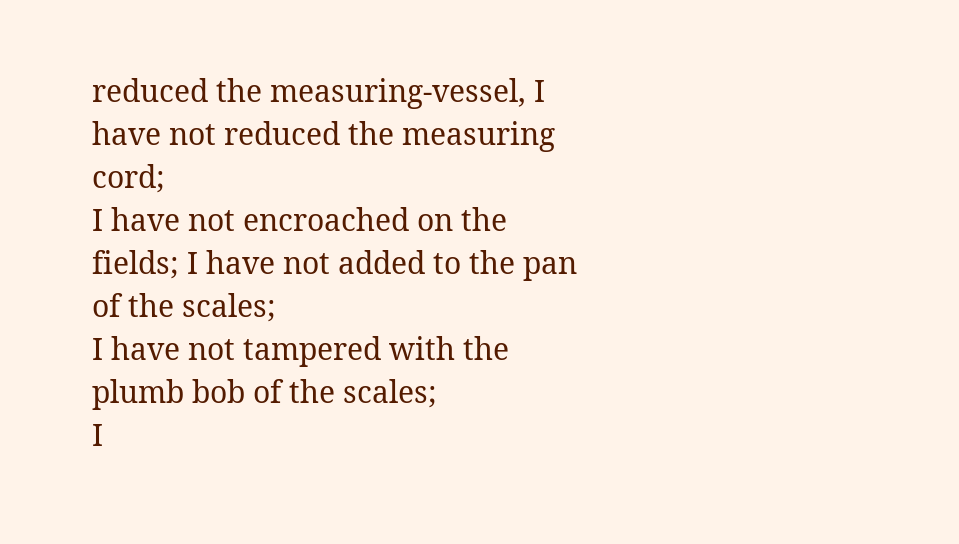reduced the measuring-vessel, I have not reduced the measuring cord;
I have not encroached on the fields; I have not added to the pan of the scales;
I have not tampered with the plumb bob of the scales;
I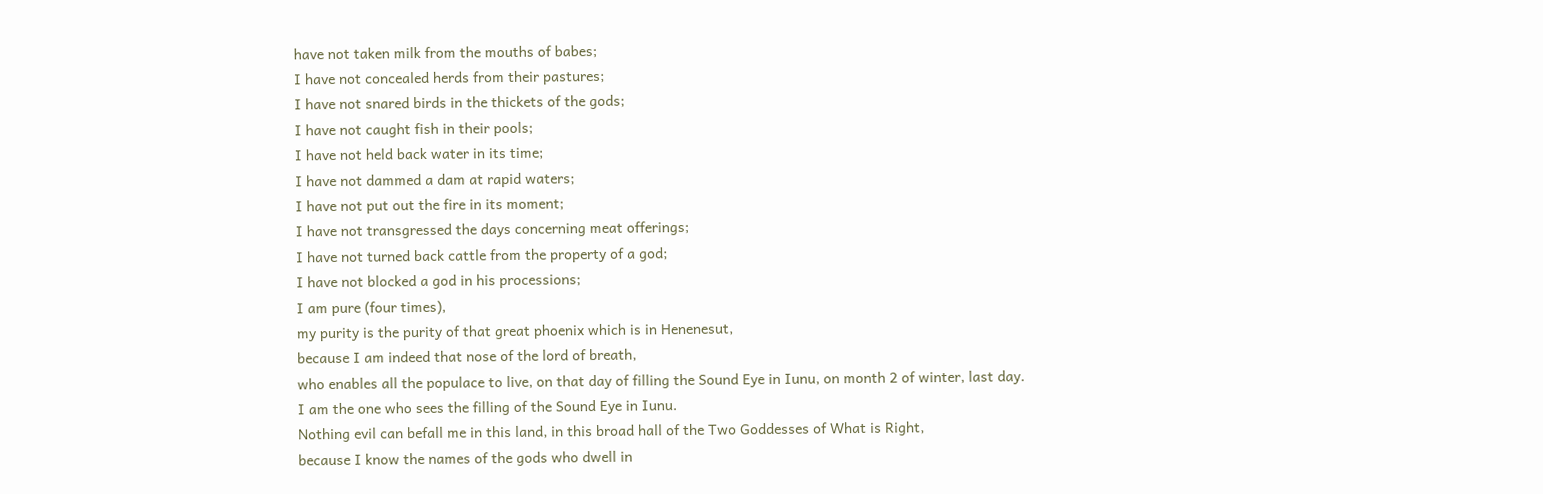have not taken milk from the mouths of babes;
I have not concealed herds from their pastures;
I have not snared birds in the thickets of the gods;
I have not caught fish in their pools;
I have not held back water in its time;
I have not dammed a dam at rapid waters;
I have not put out the fire in its moment;
I have not transgressed the days concerning meat offerings;
I have not turned back cattle from the property of a god;
I have not blocked a god in his processions;
I am pure (four times),
my purity is the purity of that great phoenix which is in Henenesut,
because I am indeed that nose of the lord of breath,
who enables all the populace to live, on that day of filling the Sound Eye in Iunu, on month 2 of winter, last day.
I am the one who sees the filling of the Sound Eye in Iunu.
Nothing evil can befall me in this land, in this broad hall of the Two Goddesses of What is Right,
because I know the names of the gods who dwell in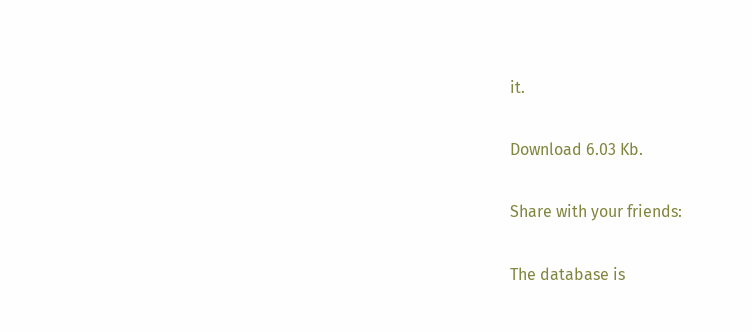it.

Download 6.03 Kb.

Share with your friends:

The database is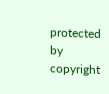protected by copyright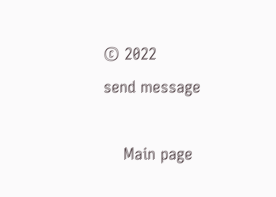© 2022
send message

    Main page